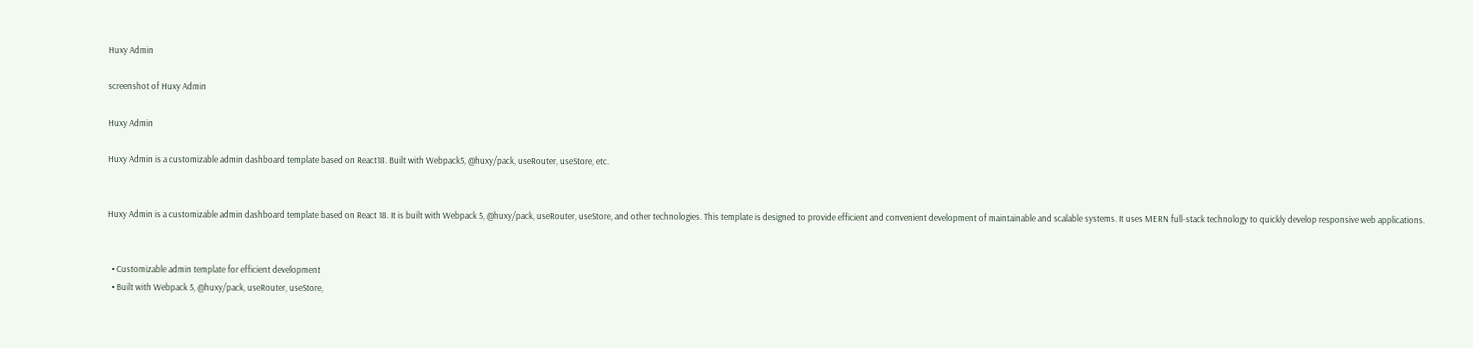Huxy Admin

screenshot of Huxy Admin

Huxy Admin

Huxy Admin is a customizable admin dashboard template based on React18. Built with Webpack5, @huxy/pack, useRouter, useStore, etc.


Huxy Admin is a customizable admin dashboard template based on React 18. It is built with Webpack 5, @huxy/pack, useRouter, useStore, and other technologies. This template is designed to provide efficient and convenient development of maintainable and scalable systems. It uses MERN full-stack technology to quickly develop responsive web applications.


  • Customizable admin template for efficient development
  • Built with Webpack 5, @huxy/pack, useRouter, useStore,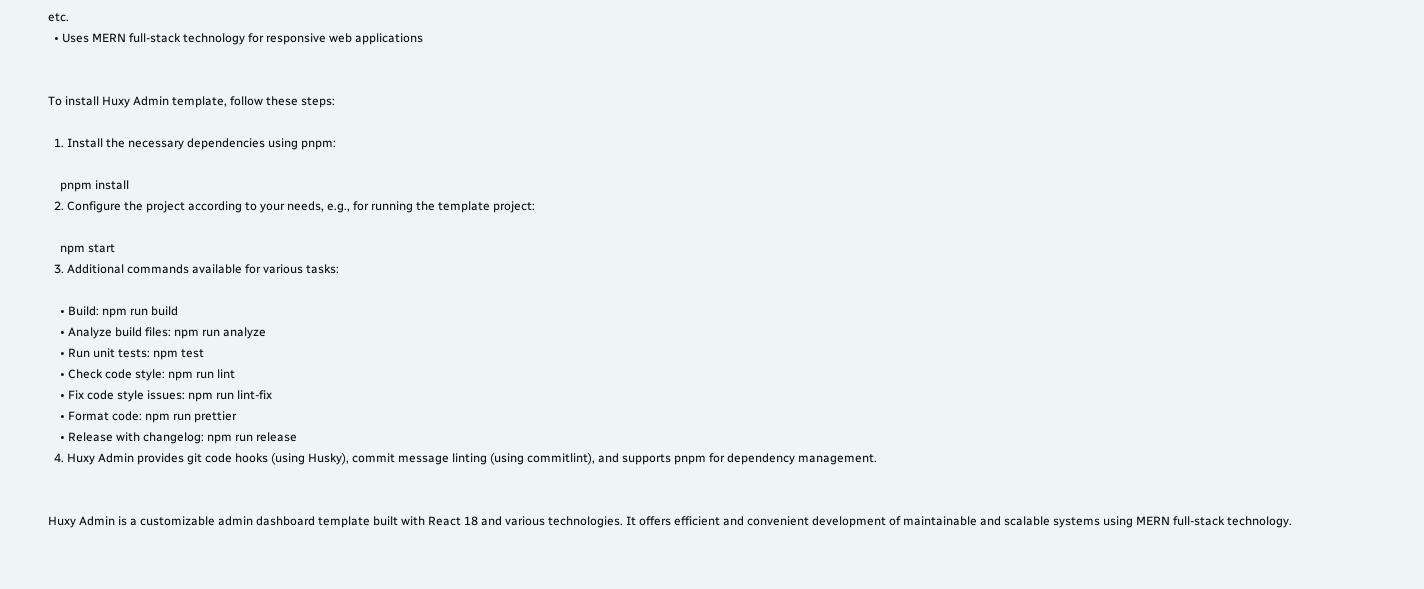etc.
  • Uses MERN full-stack technology for responsive web applications


To install Huxy Admin template, follow these steps:

  1. Install the necessary dependencies using pnpm:

    pnpm install
  2. Configure the project according to your needs, e.g., for running the template project:

    npm start
  3. Additional commands available for various tasks:

    • Build: npm run build
    • Analyze build files: npm run analyze
    • Run unit tests: npm test
    • Check code style: npm run lint
    • Fix code style issues: npm run lint-fix
    • Format code: npm run prettier
    • Release with changelog: npm run release
  4. Huxy Admin provides git code hooks (using Husky), commit message linting (using commitlint), and supports pnpm for dependency management.


Huxy Admin is a customizable admin dashboard template built with React 18 and various technologies. It offers efficient and convenient development of maintainable and scalable systems using MERN full-stack technology.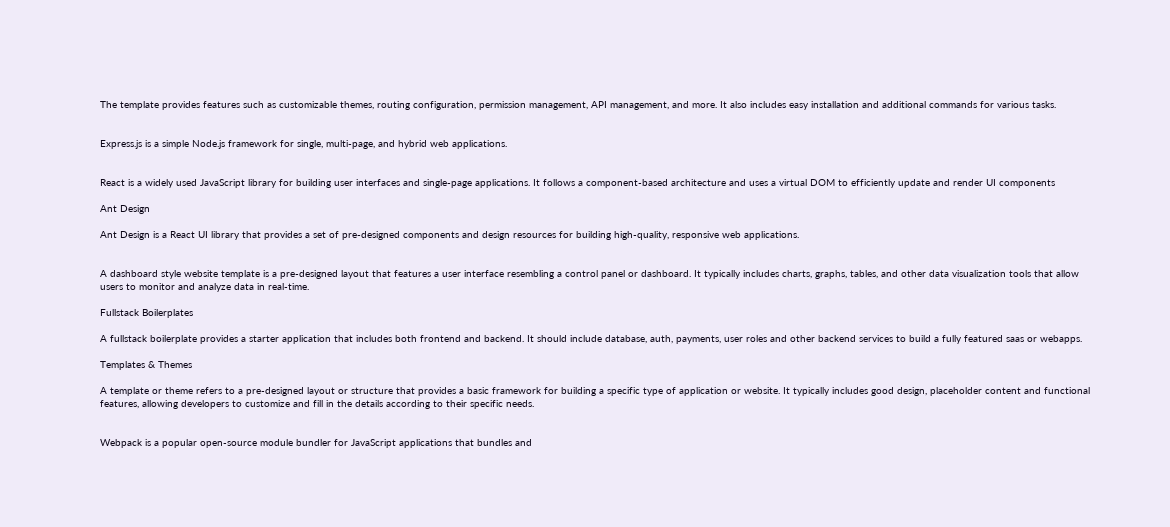The template provides features such as customizable themes, routing configuration, permission management, API management, and more. It also includes easy installation and additional commands for various tasks.


Express.js is a simple Node.js framework for single, multi-page, and hybrid web applications.


React is a widely used JavaScript library for building user interfaces and single-page applications. It follows a component-based architecture and uses a virtual DOM to efficiently update and render UI components

Ant Design

Ant Design is a React UI library that provides a set of pre-designed components and design resources for building high-quality, responsive web applications.


A dashboard style website template is a pre-designed layout that features a user interface resembling a control panel or dashboard. It typically includes charts, graphs, tables, and other data visualization tools that allow users to monitor and analyze data in real-time.

Fullstack Boilerplates

A fullstack boilerplate provides a starter application that includes both frontend and backend. It should include database, auth, payments, user roles and other backend services to build a fully featured saas or webapps.

Templates & Themes

A template or theme refers to a pre-designed layout or structure that provides a basic framework for building a specific type of application or website. It typically includes good design, placeholder content and functional features, allowing developers to customize and fill in the details according to their specific needs.


Webpack is a popular open-source module bundler for JavaScript applications that bundles and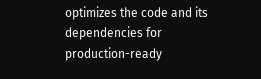optimizes the code and its dependencies for production-ready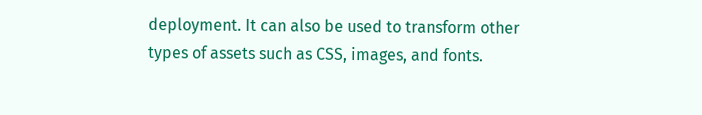deployment. It can also be used to transform other types of assets such as CSS, images, and fonts.